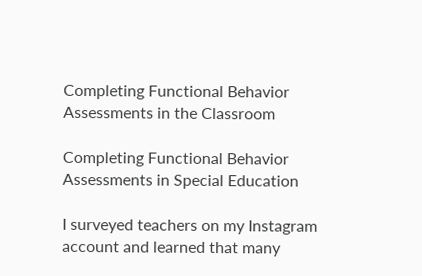Completing Functional Behavior Assessments in the Classroom

Completing Functional Behavior Assessments in Special Education

I surveyed teachers on my Instagram account and learned that many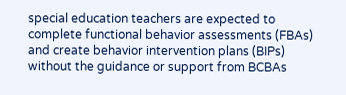special education teachers are expected to complete functional behavior assessments (FBAs) and create behavior intervention plans (BIPs) without the guidance or support from BCBAs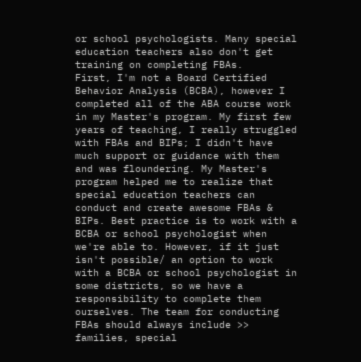or school psychologists. Many special education teachers also don't get training on completing FBAs.
First, I'm not a Board Certified Behavior Analysis (BCBA), however I completed all of the ABA course work in my Master's program. My first few years of teaching, I really struggled with FBAs and BIPs; I didn't have much support or guidance with them and was floundering. My Master's program helped me to realize that special education teachers can conduct and create awesome FBAs & BIPs. Best practice is to work with a BCBA or school psychologist when we're able to. However, if it just isn't possible/ an option to work with a BCBA or school psychologist in some districts, so we have a responsibility to complete them ourselves. The team for conducting FBAs should always include >> families, special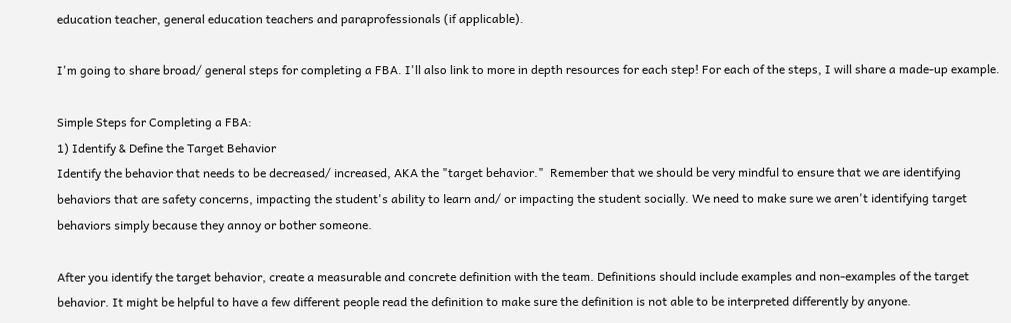education teacher, general education teachers and paraprofessionals (if applicable).

I'm going to share broad/ general steps for completing a FBA. I'll also link to more in depth resources for each step! For each of the steps, I will share a made-up example.

Simple Steps for Completing a FBA:
1) Identify & Define the Target Behavior
Identify the behavior that needs to be decreased/ increased, AKA the "target behavior."  Remember that we should be very mindful to ensure that we are identifying behaviors that are safety concerns, impacting the student's ability to learn and/ or impacting the student socially. We need to make sure we aren't identifying target behaviors simply because they annoy or bother someone.

After you identify the target behavior, create a measurable and concrete definition with the team. Definitions should include examples and non-examples of the target behavior. It might be helpful to have a few different people read the definition to make sure the definition is not able to be interpreted differently by anyone.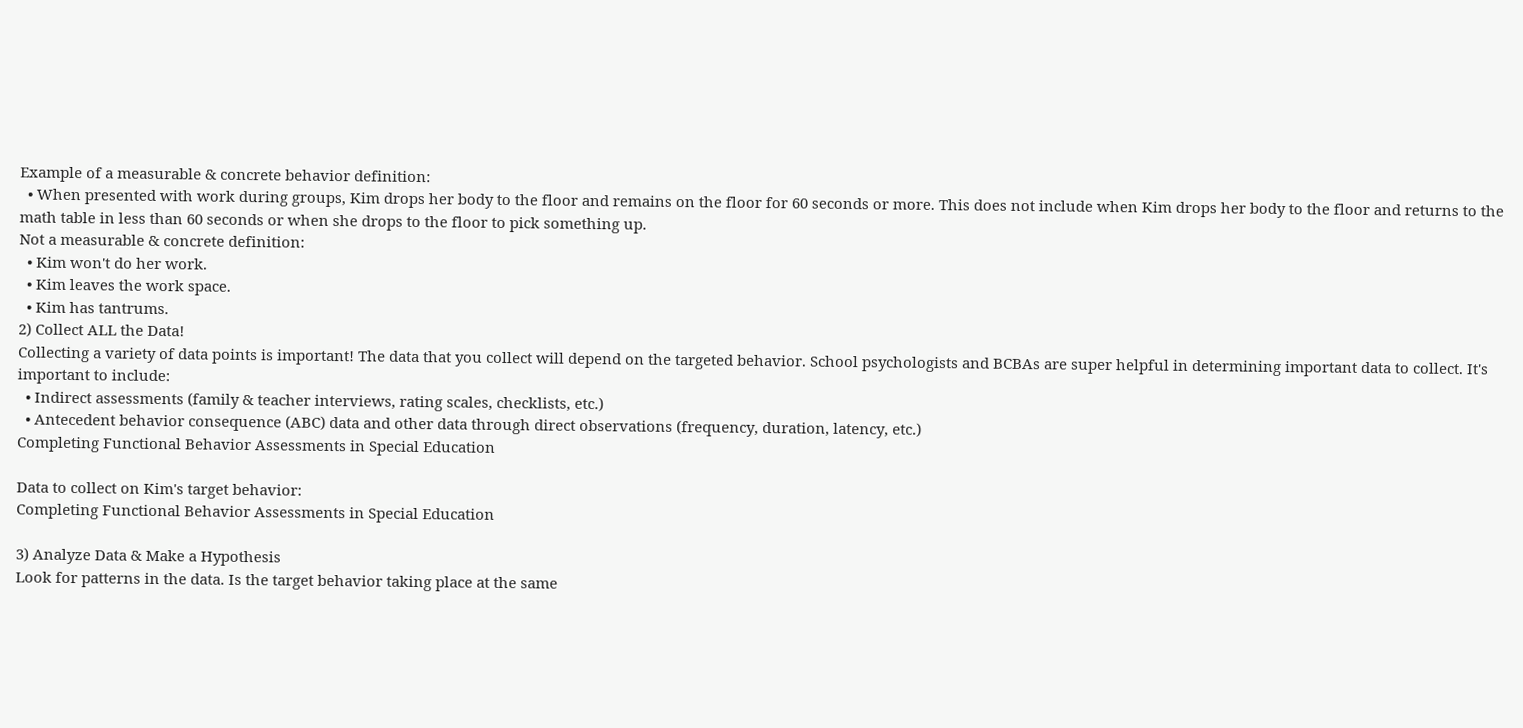Example of a measurable & concrete behavior definition:
  • When presented with work during groups, Kim drops her body to the floor and remains on the floor for 60 seconds or more. This does not include when Kim drops her body to the floor and returns to the math table in less than 60 seconds or when she drops to the floor to pick something up.
Not a measurable & concrete definition:
  • Kim won't do her work.
  • Kim leaves the work space.
  • Kim has tantrums.
2) Collect ALL the Data!
Collecting a variety of data points is important! The data that you collect will depend on the targeted behavior. School psychologists and BCBAs are super helpful in determining important data to collect. It's important to include:
  • Indirect assessments (family & teacher interviews, rating scales, checklists, etc.)
  • Antecedent behavior consequence (ABC) data and other data through direct observations (frequency, duration, latency, etc.)
Completing Functional Behavior Assessments in Special Education

Data to collect on Kim's target behavior:
Completing Functional Behavior Assessments in Special Education

3) Analyze Data & Make a Hypothesis
Look for patterns in the data. Is the target behavior taking place at the same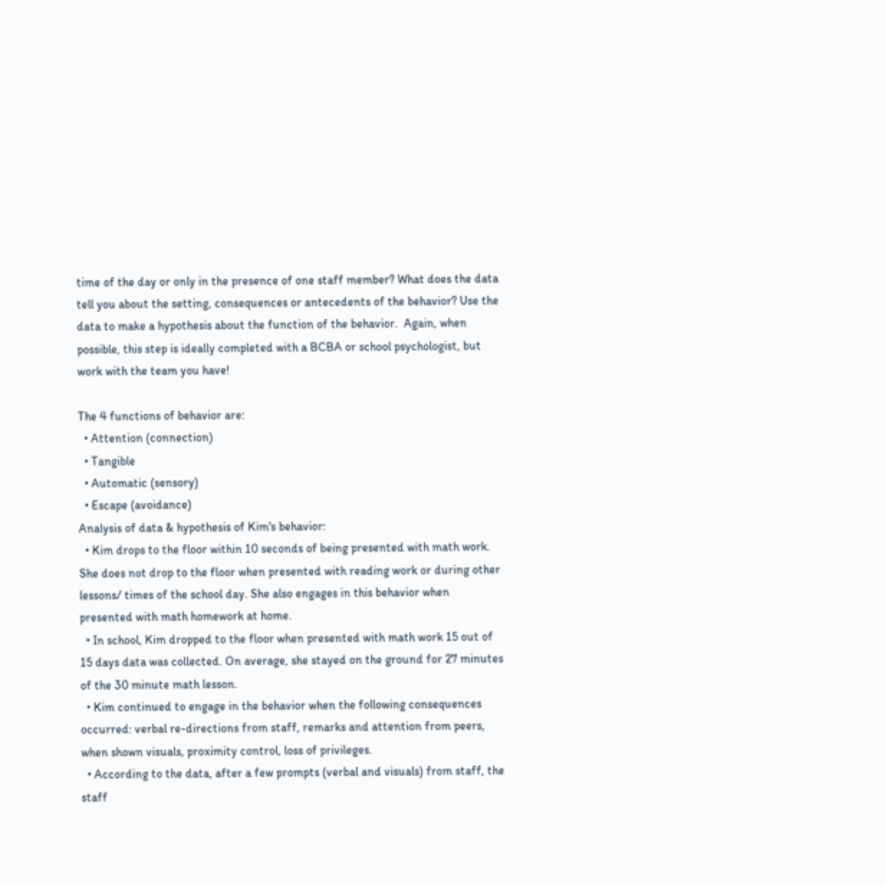time of the day or only in the presence of one staff member? What does the data tell you about the setting, consequences or antecedents of the behavior? Use the data to make a hypothesis about the function of the behavior.  Again, when possible, this step is ideally completed with a BCBA or school psychologist, but work with the team you have!

The 4 functions of behavior are:
  • Attention (connection)
  • Tangible
  • Automatic (sensory)
  • Escape (avoidance)
Analysis of data & hypothesis of Kim's behavior:
  • Kim drops to the floor within 10 seconds of being presented with math work. She does not drop to the floor when presented with reading work or during other lessons/ times of the school day. She also engages in this behavior when presented with math homework at home.
  • In school, Kim dropped to the floor when presented with math work 15 out of 15 days data was collected. On average, she stayed on the ground for 27 minutes of the 30 minute math lesson.
  • Kim continued to engage in the behavior when the following consequences occurred: verbal re-directions from staff, remarks and attention from peers, when shown visuals, proximity control, loss of privileges.
  • According to the data, after a few prompts (verbal and visuals) from staff, the staff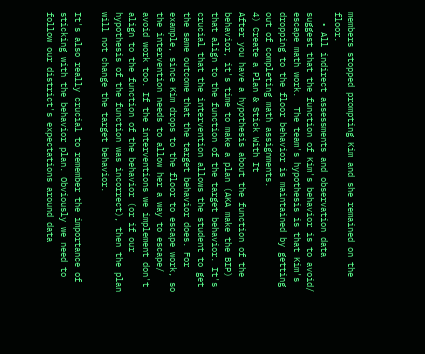members stopped prompting Kim and she remained on the floor.
  • All indirect assessments and observation data suggest that the function of Kim's behavior is to avoid/ escape math work.  The team's hypothesis is that Kim's dropping to the floor behavior is maintained by getting out of completing math assignments.
4) Create a Plan & Stick With It
After you have a hypothesis about the function of the behavior, it's time to make a plan (AKA make the BIP) that align to the function of the target behavior. It's crucial that the intervention allows the student to get the same outcome that the target behavior does. For example, since Kim drops to the floor to escape work, so the intervention needs to allow her a way to escape/ avoid work too. If the interventions we implement don't align to the function of the behavior (or if our hypothesis of the function was incorrect), then the plan will not change the target behavior.

It's also really crucial to remember the importance of sticking with the behavior plan. Obviously we need to follow our district's expectations around data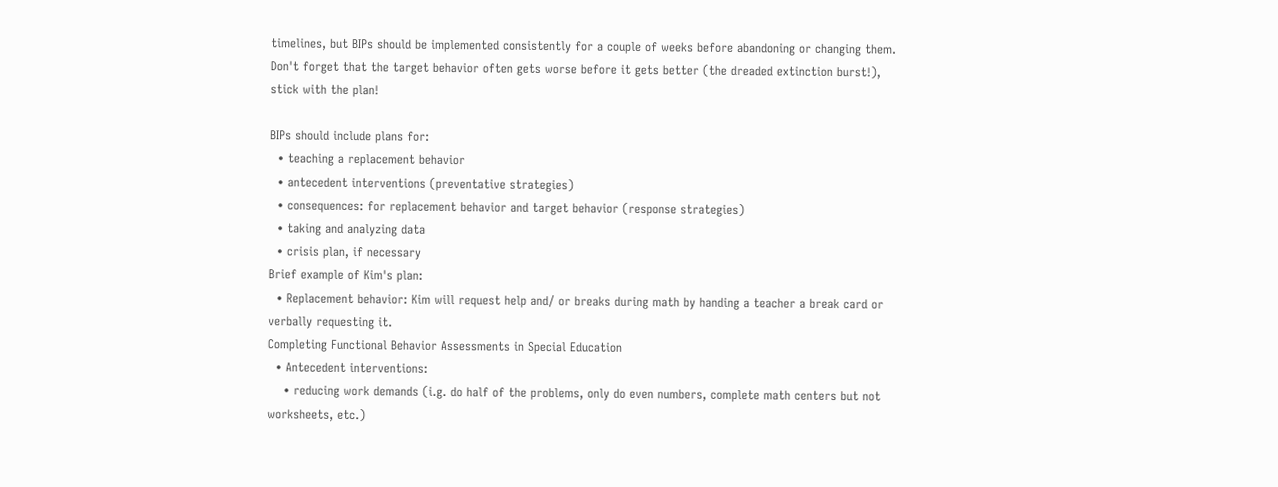timelines, but BIPs should be implemented consistently for a couple of weeks before abandoning or changing them. Don't forget that the target behavior often gets worse before it gets better (the dreaded extinction burst!), stick with the plan!

BIPs should include plans for:
  • teaching a replacement behavior
  • antecedent interventions (preventative strategies)
  • consequences: for replacement behavior and target behavior (response strategies)
  • taking and analyzing data
  • crisis plan, if necessary
Brief example of Kim's plan:
  • Replacement behavior: Kim will request help and/ or breaks during math by handing a teacher a break card or verbally requesting it.
Completing Functional Behavior Assessments in Special Education
  • Antecedent interventions:
    • reducing work demands (i.g. do half of the problems, only do even numbers, complete math centers but not worksheets, etc.)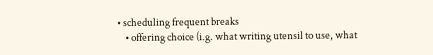• scheduling frequent breaks
    • offering choice (i.g. what writing utensil to use, what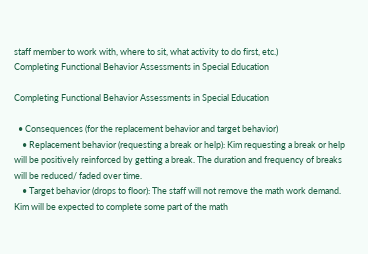staff member to work with, where to sit, what activity to do first, etc.)
Completing Functional Behavior Assessments in Special Education

Completing Functional Behavior Assessments in Special Education

  • Consequences (for the replacement behavior and target behavior)
    • Replacement behavior (requesting a break or help): Kim requesting a break or help will be positively reinforced by getting a break. The duration and frequency of breaks will be reduced/ faded over time.
    • Target behavior (drops to floor): The staff will not remove the math work demand. Kim will be expected to complete some part of the math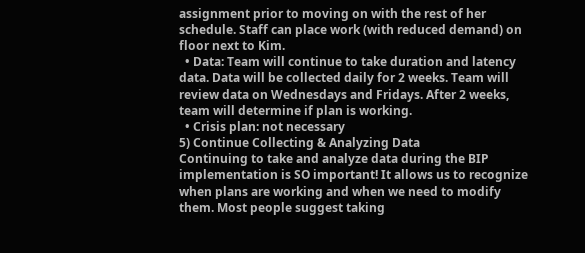assignment prior to moving on with the rest of her schedule. Staff can place work (with reduced demand) on floor next to Kim.
  • Data: Team will continue to take duration and latency data. Data will be collected daily for 2 weeks. Team will review data on Wednesdays and Fridays. After 2 weeks, team will determine if plan is working.
  • Crisis plan: not necessary
5) Continue Collecting & Analyzing Data
Continuing to take and analyze data during the BIP implementation is SO important! It allows us to recognize when plans are working and when we need to modify them. Most people suggest taking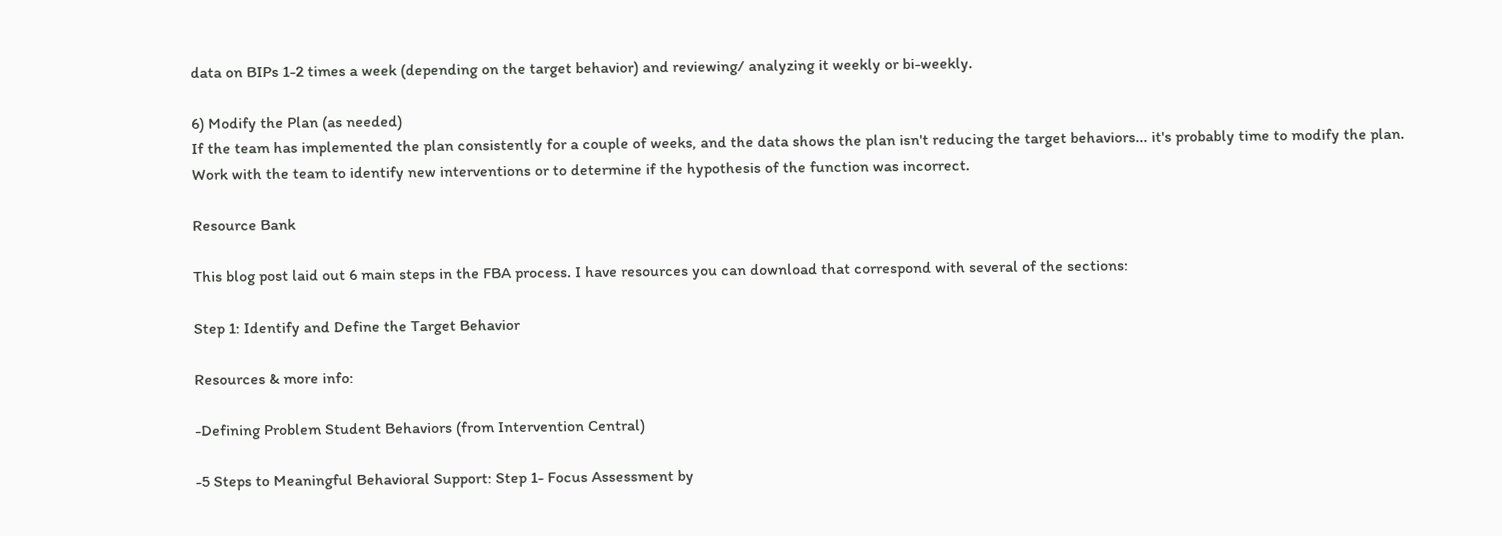data on BIPs 1-2 times a week (depending on the target behavior) and reviewing/ analyzing it weekly or bi-weekly.

6) Modify the Plan (as needed)
If the team has implemented the plan consistently for a couple of weeks, and the data shows the plan isn't reducing the target behaviors... it's probably time to modify the plan. Work with the team to identify new interventions or to determine if the hypothesis of the function was incorrect.

Resource Bank

This blog post laid out 6 main steps in the FBA process. I have resources you can download that correspond with several of the sections:

Step 1: Identify and Define the Target Behavior

Resources & more info:

-Defining Problem Student Behaviors (from Intervention Central)

-5 Steps to Meaningful Behavioral Support: Step 1- Focus Assessment by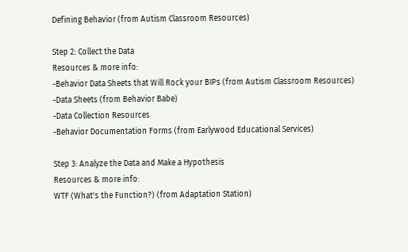Defining Behavior (from Autism Classroom Resources)

Step 2: Collect the Data
Resources & more info:
-Behavior Data Sheets that Will Rock your BIPs (from Autism Classroom Resources)
-Data Sheets (from Behavior Babe)
-Data Collection Resources
-Behavior Documentation Forms (from Earlywood Educational Services)

Step 3: Analyze the Data and Make a Hypothesis
Resources & more info:
WTF (What's the Function?) (from Adaptation Station)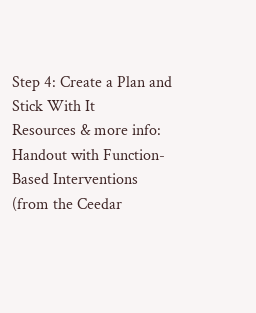Step 4: Create a Plan and Stick With It
Resources & more info:
Handout with Function-Based Interventions (from the Ceedar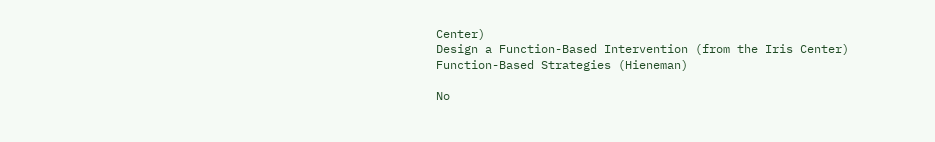Center)
Design a Function-Based Intervention (from the Iris Center)
Function-Based Strategies (Hieneman)

No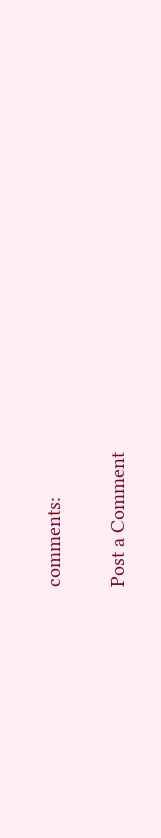comments:

Post a Comment